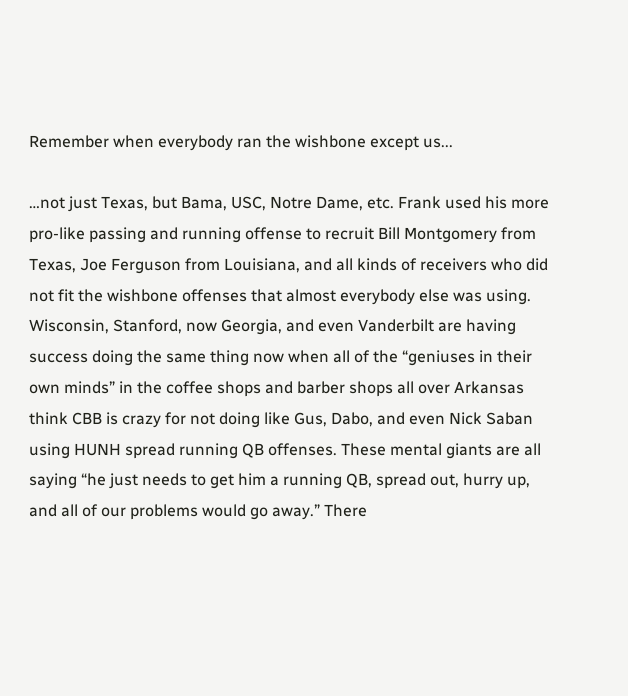Remember when everybody ran the wishbone except us...

…not just Texas, but Bama, USC, Notre Dame, etc. Frank used his more pro-like passing and running offense to recruit Bill Montgomery from Texas, Joe Ferguson from Louisiana, and all kinds of receivers who did not fit the wishbone offenses that almost everybody else was using. Wisconsin, Stanford, now Georgia, and even Vanderbilt are having success doing the same thing now when all of the “geniuses in their own minds” in the coffee shops and barber shops all over Arkansas think CBB is crazy for not doing like Gus, Dabo, and even Nick Saban using HUNH spread running QB offenses. These mental giants are all saying “he just needs to get him a running QB, spread out, hurry up, and all of our problems would go away.” There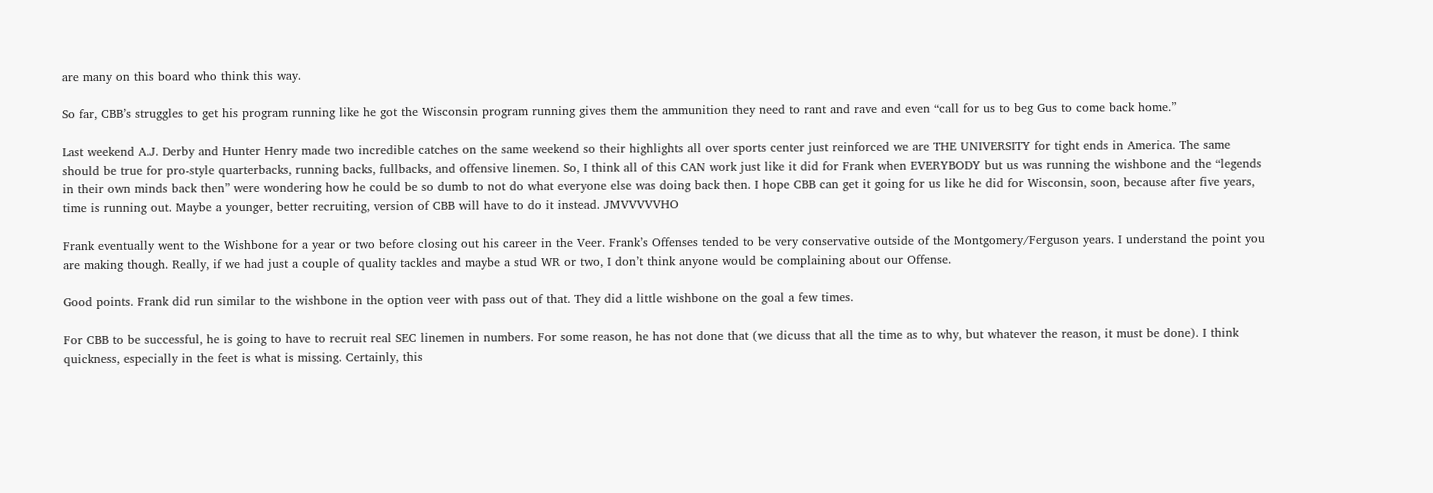are many on this board who think this way.

So far, CBB’s struggles to get his program running like he got the Wisconsin program running gives them the ammunition they need to rant and rave and even “call for us to beg Gus to come back home.”

Last weekend A.J. Derby and Hunter Henry made two incredible catches on the same weekend so their highlights all over sports center just reinforced we are THE UNIVERSITY for tight ends in America. The same should be true for pro-style quarterbacks, running backs, fullbacks, and offensive linemen. So, I think all of this CAN work just like it did for Frank when EVERYBODY but us was running the wishbone and the “legends in their own minds back then” were wondering how he could be so dumb to not do what everyone else was doing back then. I hope CBB can get it going for us like he did for Wisconsin, soon, because after five years, time is running out. Maybe a younger, better recruiting, version of CBB will have to do it instead. JMVVVVVHO

Frank eventually went to the Wishbone for a year or two before closing out his career in the Veer. Frank’s Offenses tended to be very conservative outside of the Montgomery/Ferguson years. I understand the point you are making though. Really, if we had just a couple of quality tackles and maybe a stud WR or two, I don’t think anyone would be complaining about our Offense.

Good points. Frank did run similar to the wishbone in the option veer with pass out of that. They did a little wishbone on the goal a few times.

For CBB to be successful, he is going to have to recruit real SEC linemen in numbers. For some reason, he has not done that (we dicuss that all the time as to why, but whatever the reason, it must be done). I think quickness, especially in the feet is what is missing. Certainly, this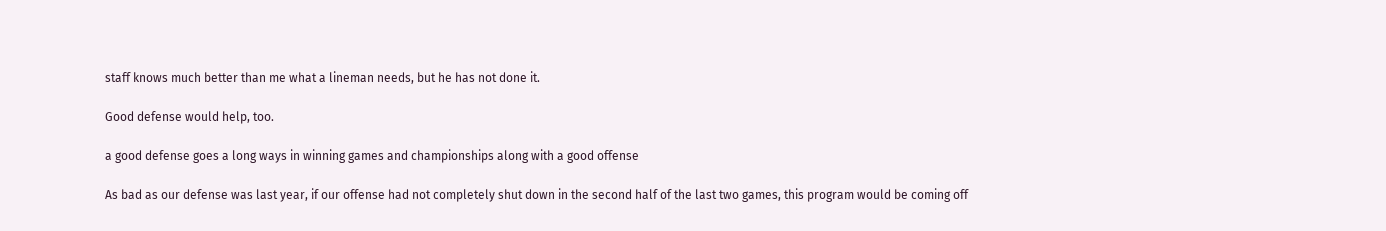staff knows much better than me what a lineman needs, but he has not done it.

Good defense would help, too.

a good defense goes a long ways in winning games and championships along with a good offense

As bad as our defense was last year, if our offense had not completely shut down in the second half of the last two games, this program would be coming off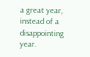a great year, instead of a disappointing year.